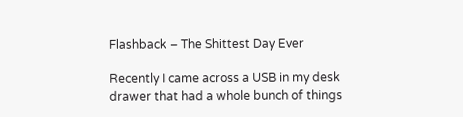Flashback – The Shittest Day Ever

Recently I came across a USB in my desk drawer that had a whole bunch of things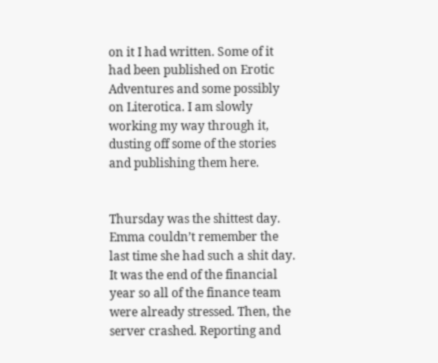on it I had written. Some of it had been published on Erotic Adventures and some possibly on Literotica. I am slowly working my way through it, dusting off some of the stories and publishing them here.


Thursday was the shittest day. Emma couldn’t remember the last time she had such a shit day. It was the end of the financial year so all of the finance team were already stressed. Then, the server crashed. Reporting and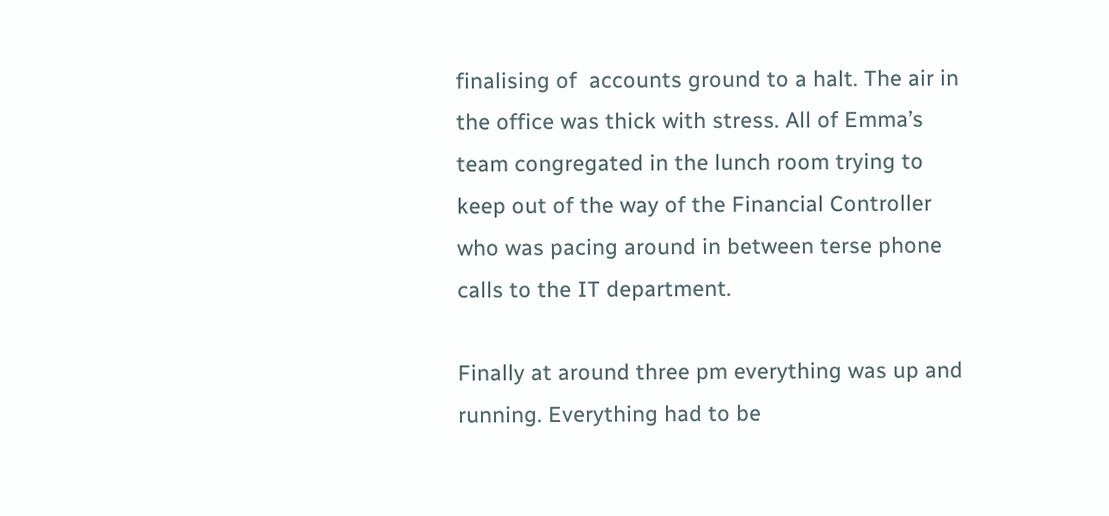finalising of  accounts ground to a halt. The air in the office was thick with stress. All of Emma’s team congregated in the lunch room trying to keep out of the way of the Financial Controller who was pacing around in between terse phone calls to the IT department.

Finally at around three pm everything was up and running. Everything had to be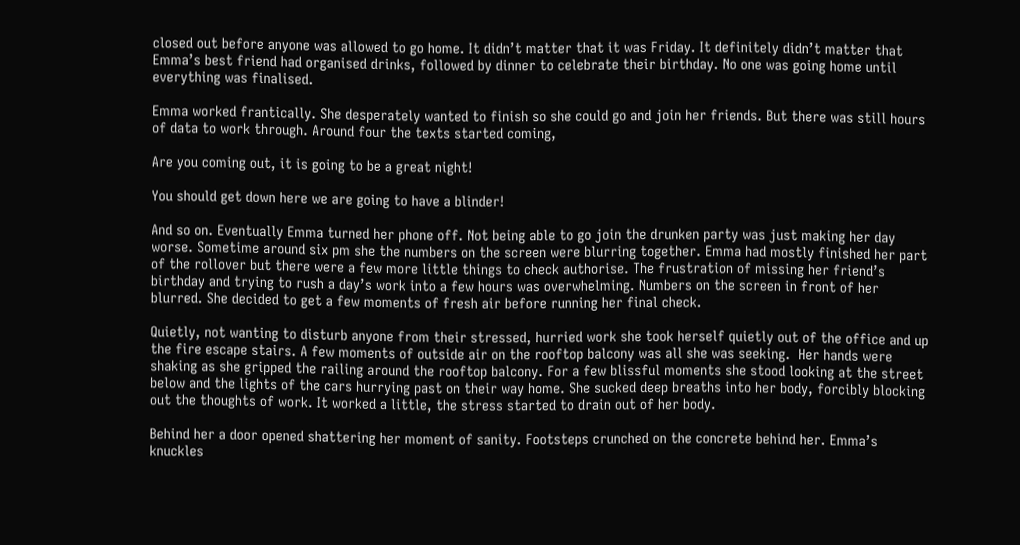closed out before anyone was allowed to go home. It didn’t matter that it was Friday. It definitely didn’t matter that Emma’s best friend had organised drinks, followed by dinner to celebrate their birthday. No one was going home until everything was finalised.

Emma worked frantically. She desperately wanted to finish so she could go and join her friends. But there was still hours of data to work through. Around four the texts started coming,

Are you coming out, it is going to be a great night!

You should get down here we are going to have a blinder!

And so on. Eventually Emma turned her phone off. Not being able to go join the drunken party was just making her day worse. Sometime around six pm she the numbers on the screen were blurring together. Emma had mostly finished her part of the rollover but there were a few more little things to check authorise. The frustration of missing her friend’s birthday and trying to rush a day’s work into a few hours was overwhelming. Numbers on the screen in front of her blurred. She decided to get a few moments of fresh air before running her final check.

Quietly, not wanting to disturb anyone from their stressed, hurried work she took herself quietly out of the office and up the fire escape stairs. A few moments of outside air on the rooftop balcony was all she was seeking.  Her hands were shaking as she gripped the railing around the rooftop balcony. For a few blissful moments she stood looking at the street below and the lights of the cars hurrying past on their way home. She sucked deep breaths into her body, forcibly blocking out the thoughts of work. It worked a little, the stress started to drain out of her body.

Behind her a door opened shattering her moment of sanity. Footsteps crunched on the concrete behind her. Emma’s knuckles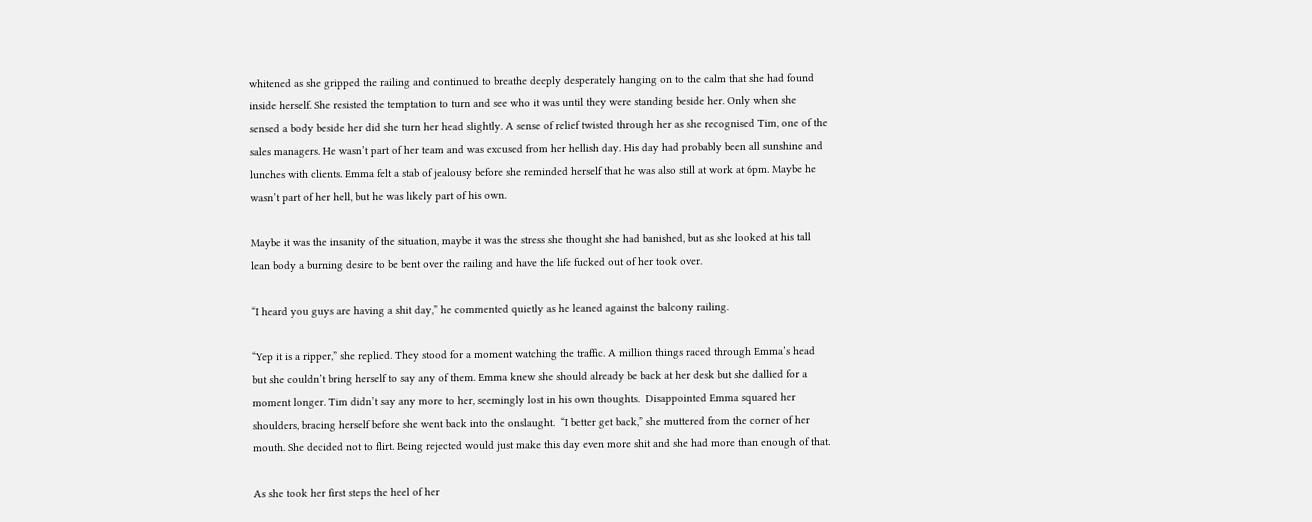whitened as she gripped the railing and continued to breathe deeply desperately hanging on to the calm that she had found inside herself. She resisted the temptation to turn and see who it was until they were standing beside her. Only when she sensed a body beside her did she turn her head slightly. A sense of relief twisted through her as she recognised Tim, one of the sales managers. He wasn’t part of her team and was excused from her hellish day. His day had probably been all sunshine and lunches with clients. Emma felt a stab of jealousy before she reminded herself that he was also still at work at 6pm. Maybe he wasn’t part of her hell, but he was likely part of his own.

Maybe it was the insanity of the situation, maybe it was the stress she thought she had banished, but as she looked at his tall lean body a burning desire to be bent over the railing and have the life fucked out of her took over.

“I heard you guys are having a shit day,” he commented quietly as he leaned against the balcony railing.

“Yep it is a ripper,” she replied. They stood for a moment watching the traffic. A million things raced through Emma’s head but she couldn’t bring herself to say any of them. Emma knew she should already be back at her desk but she dallied for a moment longer. Tim didn’t say any more to her, seemingly lost in his own thoughts.  Disappointed Emma squared her shoulders, bracing herself before she went back into the onslaught.  “I better get back,” she muttered from the corner of her mouth. She decided not to flirt. Being rejected would just make this day even more shit and she had more than enough of that.

As she took her first steps the heel of her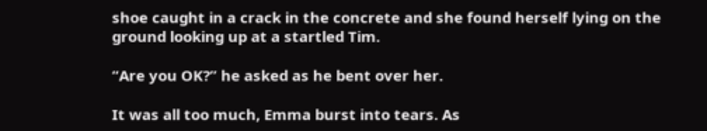shoe caught in a crack in the concrete and she found herself lying on the ground looking up at a startled Tim.

“Are you OK?” he asked as he bent over her.

It was all too much, Emma burst into tears. As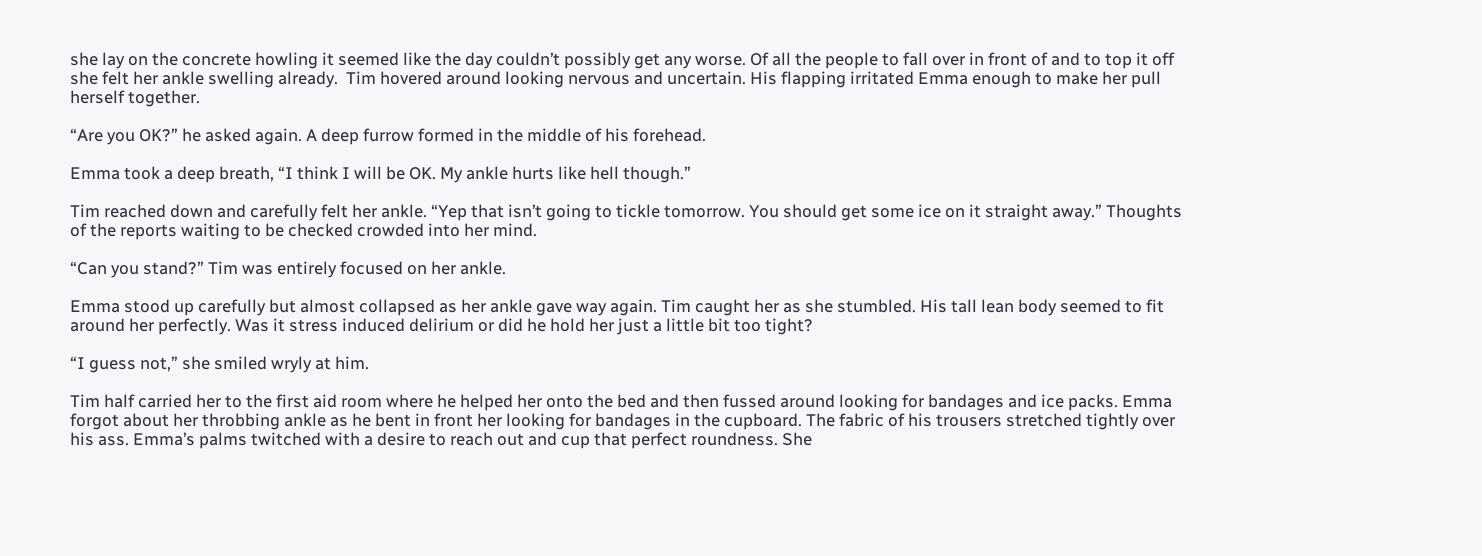she lay on the concrete howling it seemed like the day couldn’t possibly get any worse. Of all the people to fall over in front of and to top it off she felt her ankle swelling already.  Tim hovered around looking nervous and uncertain. His flapping irritated Emma enough to make her pull herself together.

“Are you OK?” he asked again. A deep furrow formed in the middle of his forehead.

Emma took a deep breath, “I think I will be OK. My ankle hurts like hell though.”

Tim reached down and carefully felt her ankle. “Yep that isn’t going to tickle tomorrow. You should get some ice on it straight away.” Thoughts of the reports waiting to be checked crowded into her mind.

“Can you stand?” Tim was entirely focused on her ankle.

Emma stood up carefully but almost collapsed as her ankle gave way again. Tim caught her as she stumbled. His tall lean body seemed to fit around her perfectly. Was it stress induced delirium or did he hold her just a little bit too tight?

“I guess not,” she smiled wryly at him.

Tim half carried her to the first aid room where he helped her onto the bed and then fussed around looking for bandages and ice packs. Emma forgot about her throbbing ankle as he bent in front her looking for bandages in the cupboard. The fabric of his trousers stretched tightly over his ass. Emma’s palms twitched with a desire to reach out and cup that perfect roundness. She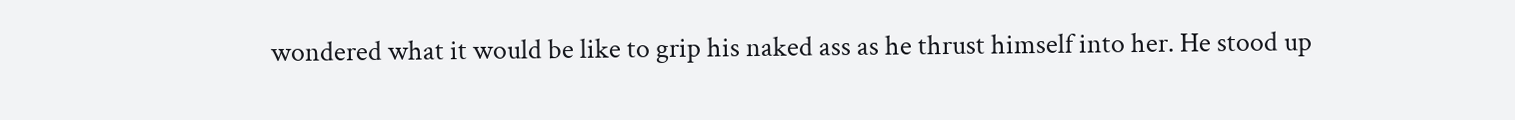wondered what it would be like to grip his naked ass as he thrust himself into her. He stood up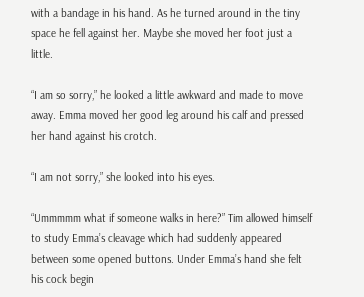with a bandage in his hand. As he turned around in the tiny space he fell against her. Maybe she moved her foot just a little.

“I am so sorry,” he looked a little awkward and made to move away. Emma moved her good leg around his calf and pressed her hand against his crotch.

“I am not sorry,” she looked into his eyes.

“Ummmmm what if someone walks in here?” Tim allowed himself to study Emma’s cleavage which had suddenly appeared between some opened buttons. Under Emma’s hand she felt his cock begin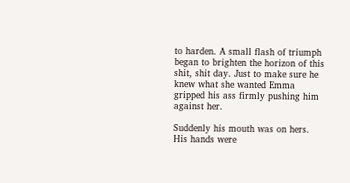to harden. A small flash of triumph began to brighten the horizon of this shit, shit day. Just to make sure he knew what she wanted Emma gripped his ass firmly pushing him against her.

Suddenly his mouth was on hers. His hands were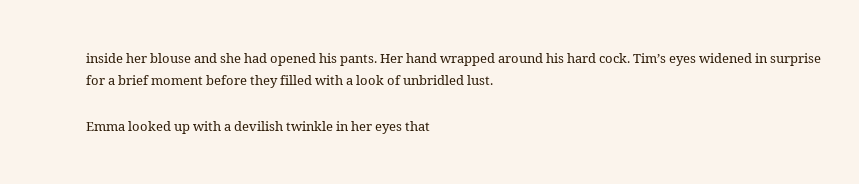inside her blouse and she had opened his pants. Her hand wrapped around his hard cock. Tim’s eyes widened in surprise for a brief moment before they filled with a look of unbridled lust.

Emma looked up with a devilish twinkle in her eyes that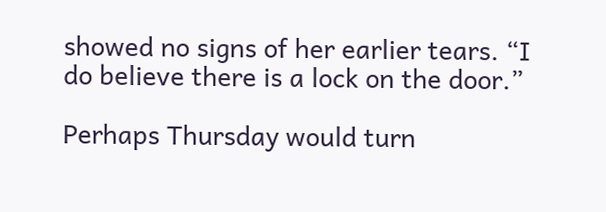showed no signs of her earlier tears. “I do believe there is a lock on the door.”

Perhaps Thursday would turn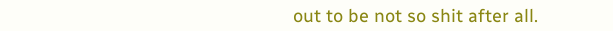out to be not so shit after all.